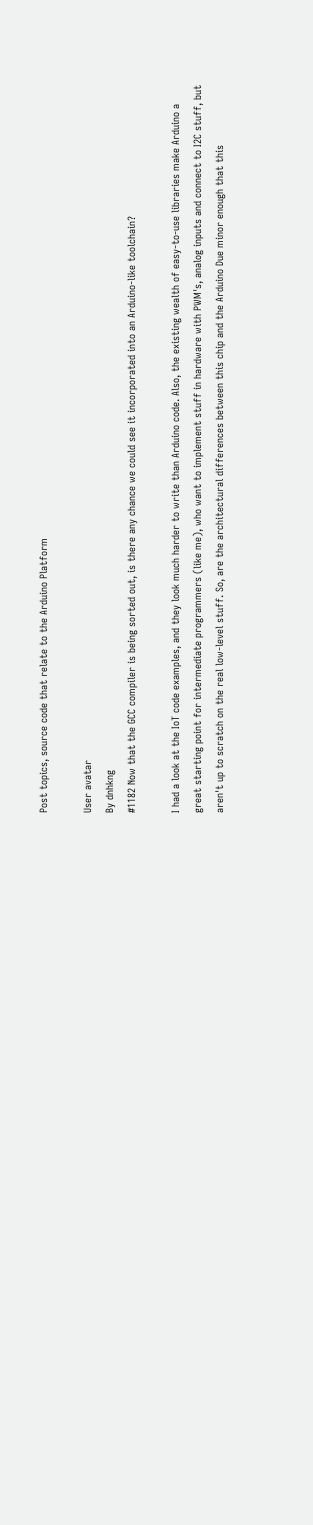Post topics, source code that relate to the Arduino Platform

User avatar
By dnhkng
#1182 Now that the GCC compiler is being sorted out, is there any chance we could see it incorporated into an Arduino-like toolchain?

I had a look at the IoT code examples, and they look much harder to write than Arduino code. Also, the existing wealth of easy-to-use libraries make Arduino a great starting point for intermediate programmers (like me), who want to implement stuff in hardware with PWM's, analog inputs and connect to I2C stuff, but aren't up to scratch on the real low-level stuff. So, are the architectural differences between this chip and the Arduino Due minor enough that this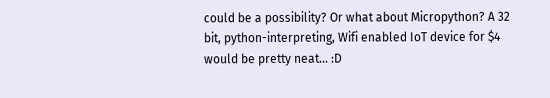could be a possibility? Or what about Micropython? A 32 bit, python-interpreting, Wifi enabled IoT device for $4 would be pretty neat... :D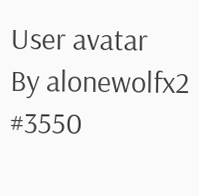User avatar
By alonewolfx2
#3550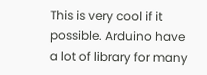This is very cool if it possible. Arduino have a lot of library for many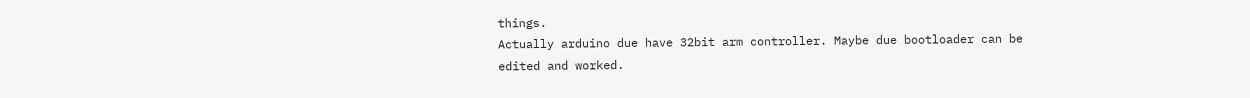things.
Actually arduino due have 32bit arm controller. Maybe due bootloader can be edited and worked.